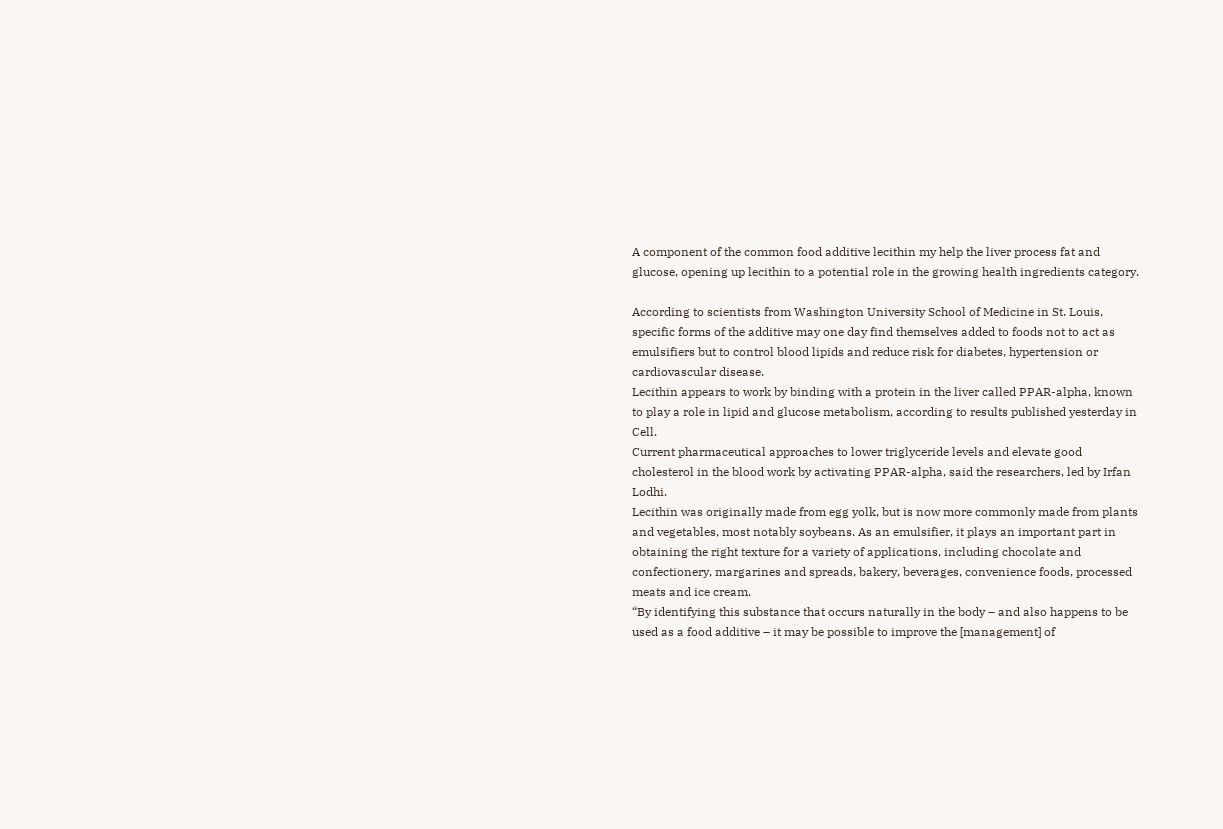A component of the common food additive lecithin my help the liver process fat and glucose, opening up lecithin to a potential role in the growing health ingredients category.

According to scientists from Washington University School of Medicine in St. Louis, specific forms of the additive may one day find themselves added to foods not to act as emulsifiers but to control blood lipids and reduce risk for diabetes, hypertension or cardiovascular disease.
Lecithin appears to work by binding with a protein in the liver called PPAR-alpha, known to play a role in lipid and glucose metabolism, according to results published yesterday in Cell.
Current pharmaceutical approaches to lower triglyceride levels and elevate good cholesterol in the blood work by activating PPAR-alpha, said the researchers, led by Irfan Lodhi.
Lecithin was originally made from egg yolk, but is now more commonly made from plants and vegetables, most notably soybeans. As an emulsifier, it plays an important part in obtaining the right texture for a variety of applications, including chocolate and confectionery, margarines and spreads, bakery, beverages, convenience foods, processed meats and ice cream.
“By identifying this substance that occurs naturally in the body – and also happens to be used as a food additive – it may be possible to improve the [management] of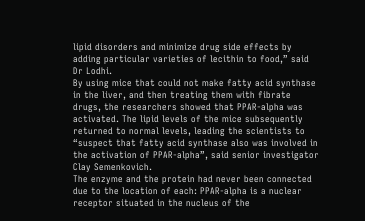lipid disorders and minimize drug side effects by adding particular varieties of lecithin to food,” said Dr Lodhi.
By using mice that could not make fatty acid synthase in the liver, and then treating them with fibrate drugs, the researchers showed that PPAR-alpha was activated. The lipid levels of the mice subsequently returned to normal levels, leading the scientists to “suspect that fatty acid synthase also was involved in the activation of PPAR-alpha”, said senior investigator Clay Semenkovich.
The enzyme and the protein had never been connected due to the location of each: PPAR-alpha is a nuclear receptor situated in the nucleus of the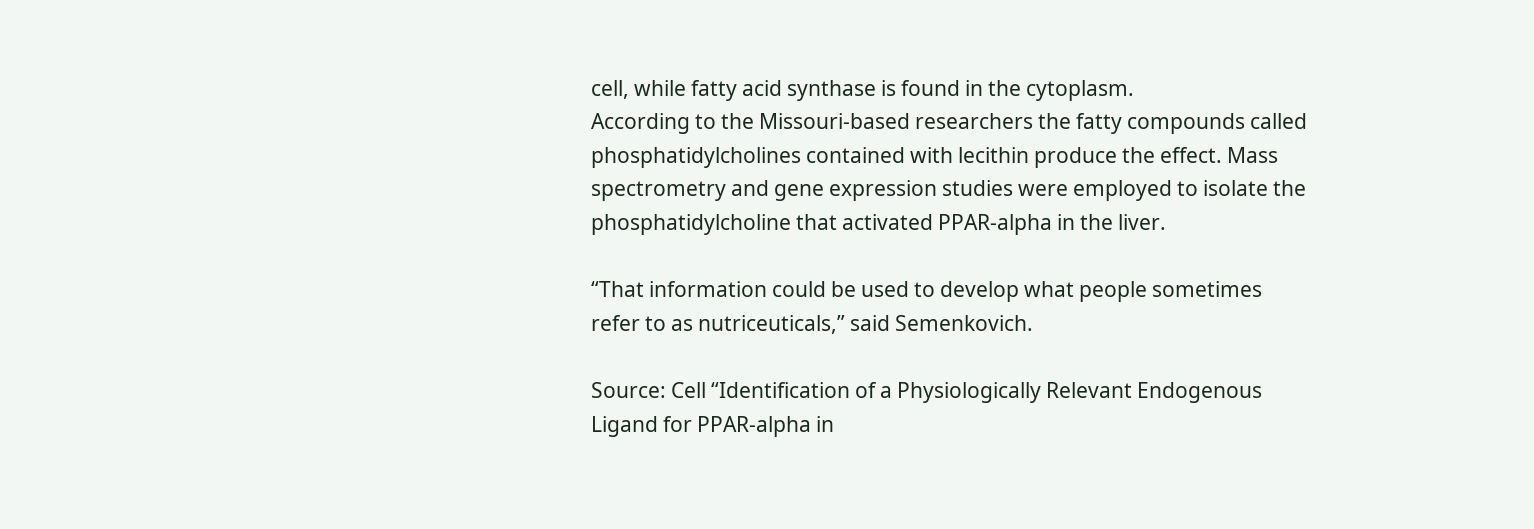cell, while fatty acid synthase is found in the cytoplasm.
According to the Missouri-based researchers the fatty compounds called phosphatidylcholines contained with lecithin produce the effect. Mass spectrometry and gene expression studies were employed to isolate the phosphatidylcholine that activated PPAR-alpha in the liver.

“That information could be used to develop what people sometimes refer to as nutriceuticals,” said Semenkovich.

Source: Cell “Identification of a Physiologically Relevant Endogenous Ligand for PPAR-alpha in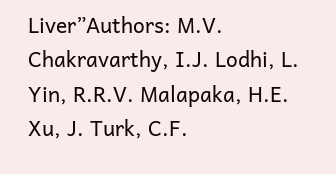Liver”Authors: M.V. Chakravarthy, I.J. Lodhi, L. Yin, R.R.V. Malapaka, H.E. Xu, J. Turk, C.F.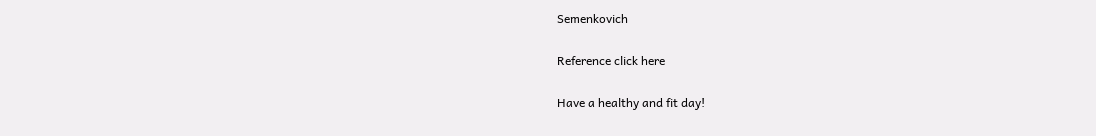Semenkovich

Reference click here

Have a healthy and fit day!